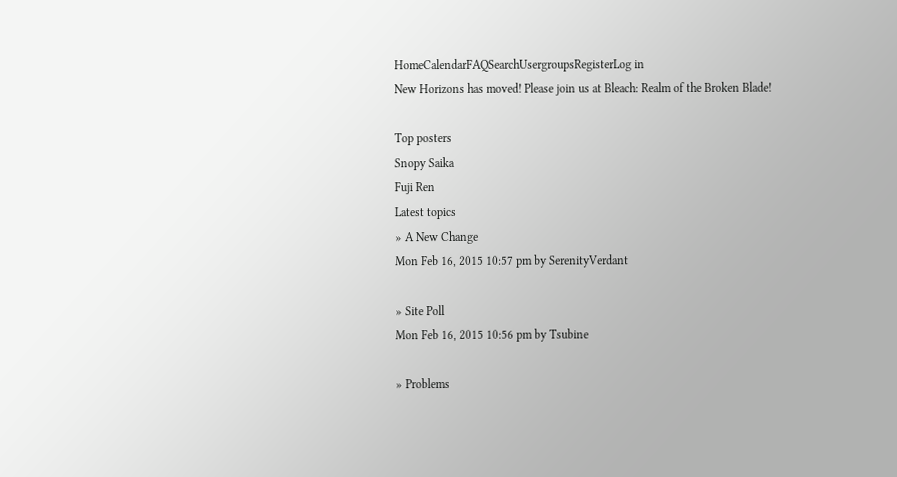HomeCalendarFAQSearchUsergroupsRegisterLog in
New Horizons has moved! Please join us at Bleach: Realm of the Broken Blade!

Top posters
Snopy Saika
Fuji Ren
Latest topics
» A New Change
Mon Feb 16, 2015 10:57 pm by SerenityVerdant

» Site Poll
Mon Feb 16, 2015 10:56 pm by Tsubine

» Problems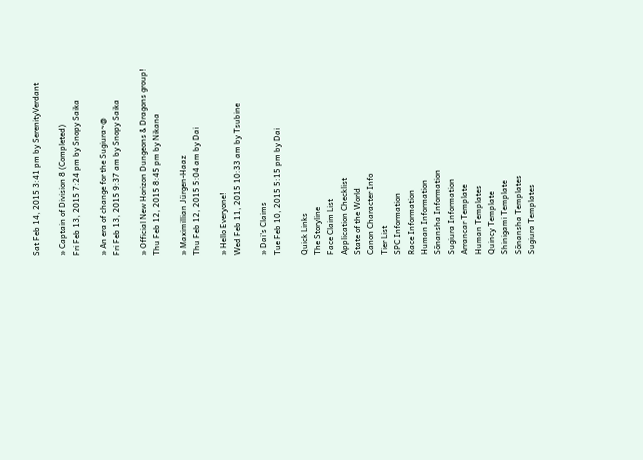Sat Feb 14, 2015 3:41 pm by SerenityVerdant

» Captain of Division 8 (Completed)
Fri Feb 13, 2015 7:24 pm by Snopy Saika

» An era of change for the Sugiura~@
Fri Feb 13, 2015 9:37 am by Snopy Saika

» Official New Horizon Dungeons & Dragons group!
Thu Feb 12, 2015 8:45 pm by Nikana

» Maximillian Jürgen-Haaz
Thu Feb 12, 2015 5:04 am by Dai

» Hello Everyone!
Wed Feb 11, 2015 10:33 am by Tsubine

» Dai's Claims
Tue Feb 10, 2015 5:15 pm by Dai

Quick Links
The Storyline
Face Claim List
Application Checklist
State of the World
Canon Character Info
Tier List
SPC Information
Race Information
Human Information
Sōnansha Information
Sugiura Information
Arrancar Template
Human Templates
Quincy Template
Shinigami Template
Sōnansha Templates
Sugiura Templates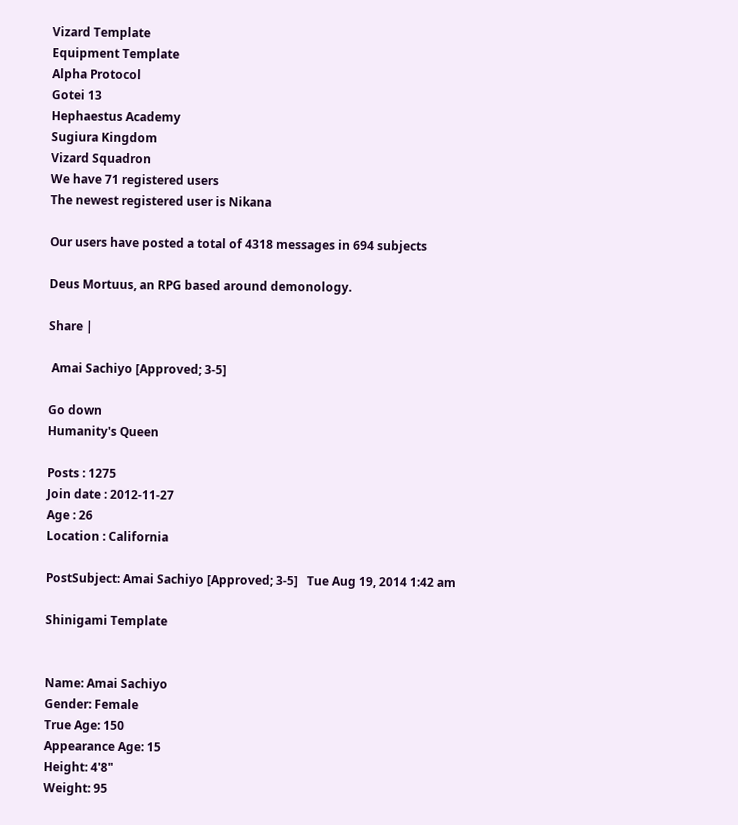Vizard Template
Equipment Template
Alpha Protocol
Gotei 13
Hephaestus Academy
Sugiura Kingdom
Vizard Squadron
We have 71 registered users
The newest registered user is Nikana

Our users have posted a total of 4318 messages in 694 subjects

Deus Mortuus, an RPG based around demonology.

Share |

 Amai Sachiyo [Approved; 3-5]

Go down
Humanity's Queen

Posts : 1275
Join date : 2012-11-27
Age : 26
Location : California

PostSubject: Amai Sachiyo [Approved; 3-5]   Tue Aug 19, 2014 1:42 am

Shinigami Template


Name: Amai Sachiyo
Gender: Female
True Age: 150
Appearance Age: 15
Height: 4'8"
Weight: 95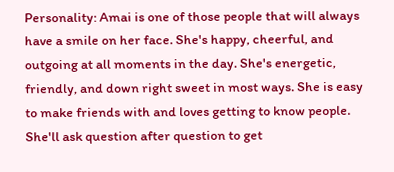Personality: Amai is one of those people that will always have a smile on her face. She's happy, cheerful, and outgoing at all moments in the day. She's energetic, friendly, and down right sweet in most ways. She is easy to make friends with and loves getting to know people. She'll ask question after question to get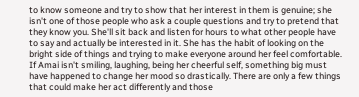to know someone and try to show that her interest in them is genuine; she isn't one of those people who ask a couple questions and try to pretend that they know you. She'll sit back and listen for hours to what other people have to say and actually be interested in it. She has the habit of looking on the bright side of things and trying to make everyone around her feel comfortable. If Amai isn't smiling, laughing, being her cheerful self, something big must have happened to change her mood so drastically. There are only a few things that could make her act differently and those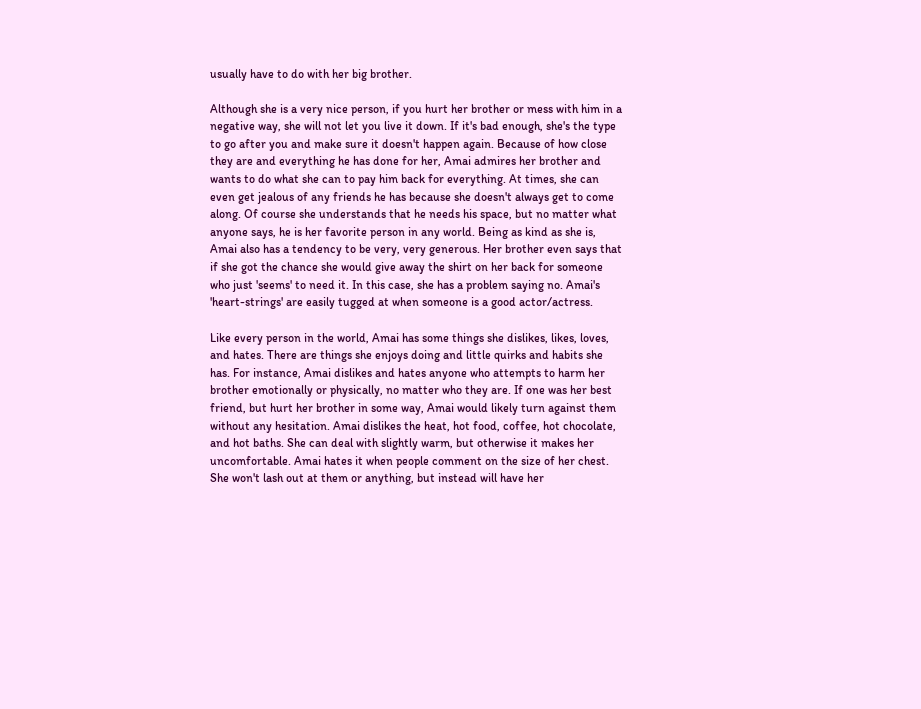usually have to do with her big brother.

Although she is a very nice person, if you hurt her brother or mess with him in a negative way, she will not let you live it down. If it's bad enough, she's the type to go after you and make sure it doesn't happen again. Because of how close they are and everything he has done for her, Amai admires her brother and wants to do what she can to pay him back for everything. At times, she can even get jealous of any friends he has because she doesn't always get to come along. Of course she understands that he needs his space, but no matter what anyone says, he is her favorite person in any world. Being as kind as she is, Amai also has a tendency to be very, very generous. Her brother even says that if she got the chance she would give away the shirt on her back for someone who just 'seems' to need it. In this case, she has a problem saying no. Amai's 'heart-strings' are easily tugged at when someone is a good actor/actress.

Like every person in the world, Amai has some things she dislikes, likes, loves, and hates. There are things she enjoys doing and little quirks and habits she has. For instance, Amai dislikes and hates anyone who attempts to harm her brother emotionally or physically, no matter who they are. If one was her best friend, but hurt her brother in some way, Amai would likely turn against them without any hesitation. Amai dislikes the heat, hot food, coffee, hot chocolate, and hot baths. She can deal with slightly warm, but otherwise it makes her uncomfortable. Amai hates it when people comment on the size of her chest. She won't lash out at them or anything, but instead will have her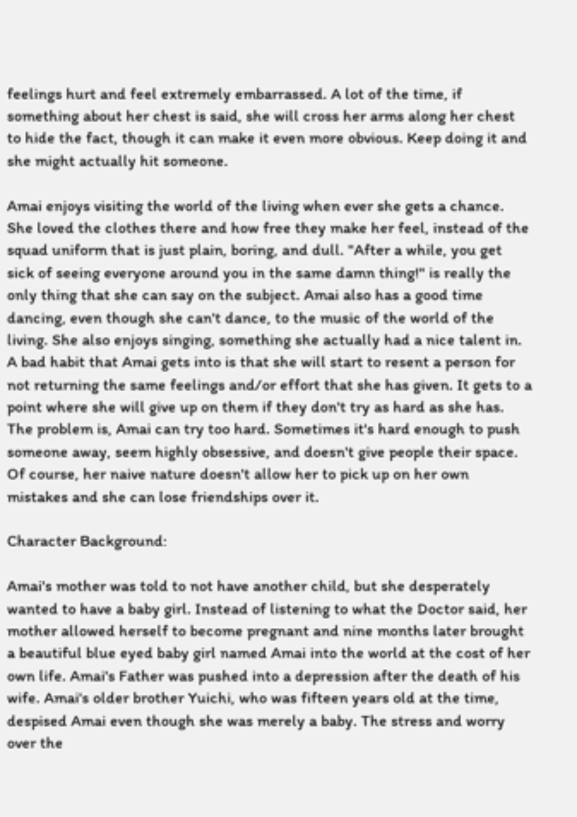feelings hurt and feel extremely embarrassed. A lot of the time, if something about her chest is said, she will cross her arms along her chest to hide the fact, though it can make it even more obvious. Keep doing it and she might actually hit someone.

Amai enjoys visiting the world of the living when ever she gets a chance. She loved the clothes there and how free they make her feel, instead of the squad uniform that is just plain, boring, and dull. "After a while, you get sick of seeing everyone around you in the same damn thing!" is really the only thing that she can say on the subject. Amai also has a good time dancing, even though she can't dance, to the music of the world of the living. She also enjoys singing, something she actually had a nice talent in. A bad habit that Amai gets into is that she will start to resent a person for not returning the same feelings and/or effort that she has given. It gets to a point where she will give up on them if they don't try as hard as she has. The problem is, Amai can try too hard. Sometimes it's hard enough to push someone away, seem highly obsessive, and doesn't give people their space. Of course, her naive nature doesn't allow her to pick up on her own mistakes and she can lose friendships over it.

Character Background:

Amai's mother was told to not have another child, but she desperately wanted to have a baby girl. Instead of listening to what the Doctor said, her mother allowed herself to become pregnant and nine months later brought a beautiful blue eyed baby girl named Amai into the world at the cost of her own life. Amai's Father was pushed into a depression after the death of his wife. Amai's older brother Yuichi, who was fifteen years old at the time, despised Amai even though she was merely a baby. The stress and worry over the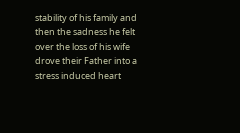stability of his family and then the sadness he felt over the loss of his wife drove their Father into a stress induced heart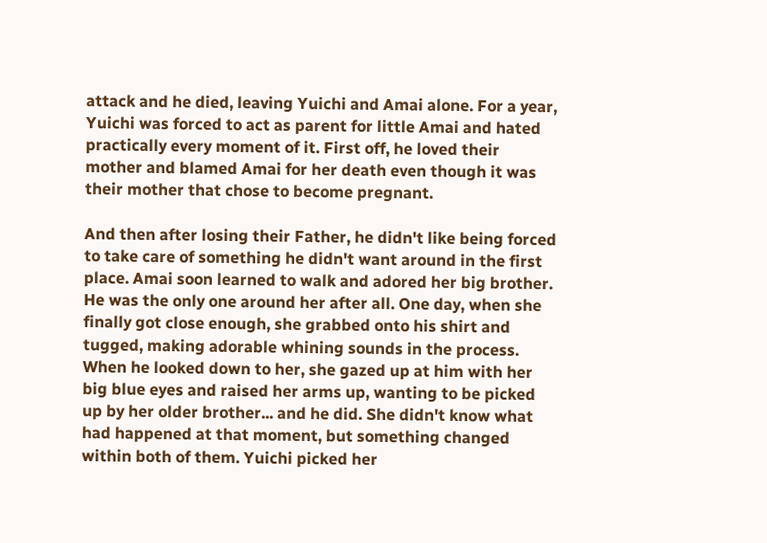attack and he died, leaving Yuichi and Amai alone. For a year, Yuichi was forced to act as parent for little Amai and hated practically every moment of it. First off, he loved their mother and blamed Amai for her death even though it was their mother that chose to become pregnant.

And then after losing their Father, he didn't like being forced to take care of something he didn't want around in the first place. Amai soon learned to walk and adored her big brother. He was the only one around her after all. One day, when she finally got close enough, she grabbed onto his shirt and tugged, making adorable whining sounds in the process. When he looked down to her, she gazed up at him with her big blue eyes and raised her arms up, wanting to be picked up by her older brother... and he did. She didn't know what had happened at that moment, but something changed within both of them. Yuichi picked her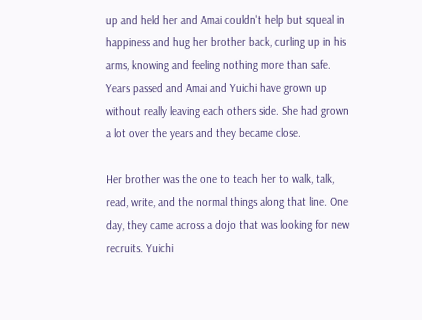up and held her and Amai couldn't help but squeal in happiness and hug her brother back, curling up in his arms, knowing and feeling nothing more than safe. Years passed and Amai and Yuichi have grown up without really leaving each others side. She had grown a lot over the years and they became close.

Her brother was the one to teach her to walk, talk, read, write, and the normal things along that line. One day, they came across a dojo that was looking for new recruits. Yuichi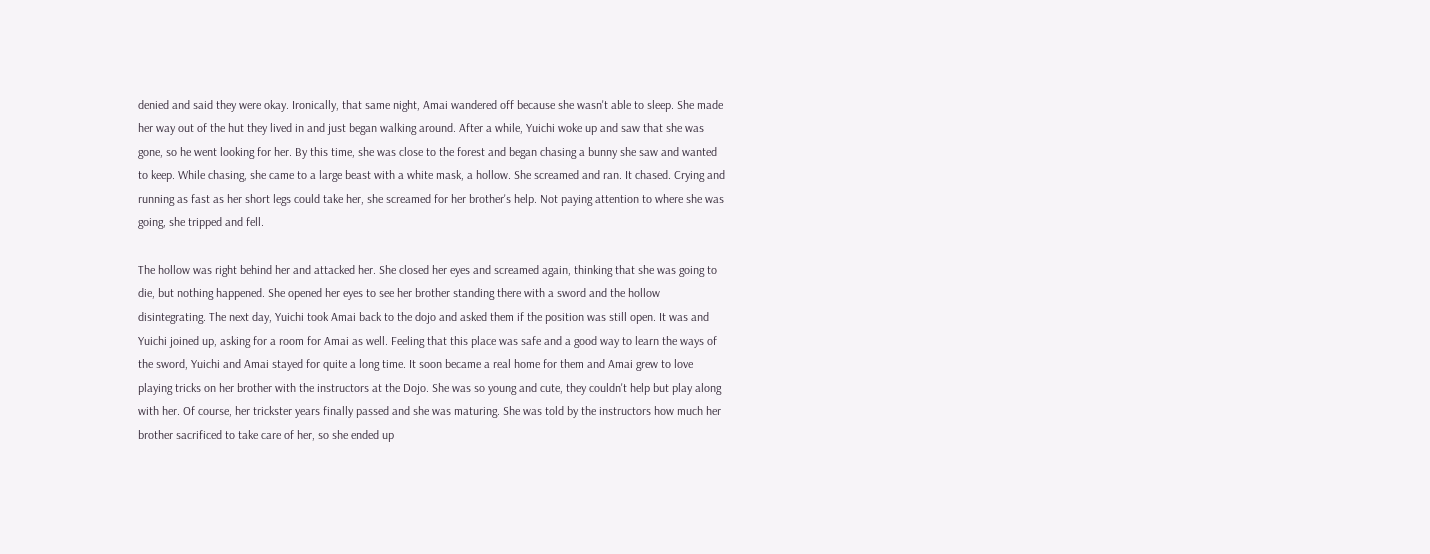denied and said they were okay. Ironically, that same night, Amai wandered off because she wasn't able to sleep. She made her way out of the hut they lived in and just began walking around. After a while, Yuichi woke up and saw that she was gone, so he went looking for her. By this time, she was close to the forest and began chasing a bunny she saw and wanted to keep. While chasing, she came to a large beast with a white mask, a hollow. She screamed and ran. It chased. Crying and running as fast as her short legs could take her, she screamed for her brother's help. Not paying attention to where she was going, she tripped and fell.

The hollow was right behind her and attacked her. She closed her eyes and screamed again, thinking that she was going to die, but nothing happened. She opened her eyes to see her brother standing there with a sword and the hollow disintegrating. The next day, Yuichi took Amai back to the dojo and asked them if the position was still open. It was and Yuichi joined up, asking for a room for Amai as well. Feeling that this place was safe and a good way to learn the ways of the sword, Yuichi and Amai stayed for quite a long time. It soon became a real home for them and Amai grew to love playing tricks on her brother with the instructors at the Dojo. She was so young and cute, they couldn't help but play along with her. Of course, her trickster years finally passed and she was maturing. She was told by the instructors how much her brother sacrificed to take care of her, so she ended up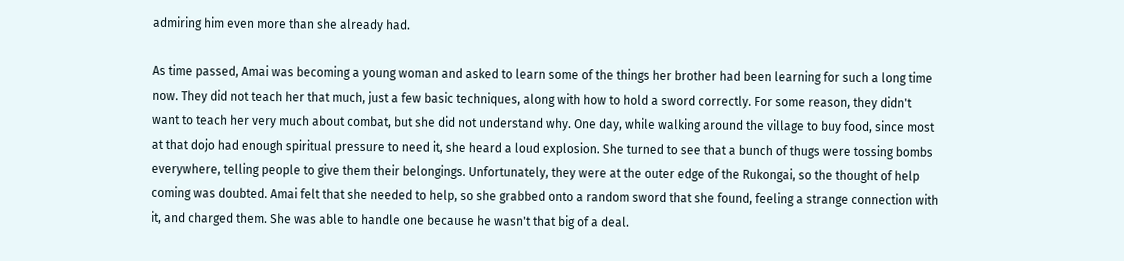admiring him even more than she already had.

As time passed, Amai was becoming a young woman and asked to learn some of the things her brother had been learning for such a long time now. They did not teach her that much, just a few basic techniques, along with how to hold a sword correctly. For some reason, they didn't want to teach her very much about combat, but she did not understand why. One day, while walking around the village to buy food, since most at that dojo had enough spiritual pressure to need it, she heard a loud explosion. She turned to see that a bunch of thugs were tossing bombs everywhere, telling people to give them their belongings. Unfortunately, they were at the outer edge of the Rukongai, so the thought of help coming was doubted. Amai felt that she needed to help, so she grabbed onto a random sword that she found, feeling a strange connection with it, and charged them. She was able to handle one because he wasn't that big of a deal.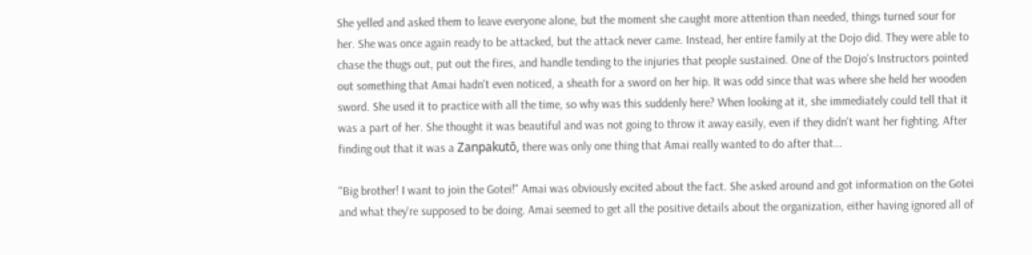She yelled and asked them to leave everyone alone, but the moment she caught more attention than needed, things turned sour for her. She was once again ready to be attacked, but the attack never came. Instead, her entire family at the Dojo did. They were able to chase the thugs out, put out the fires, and handle tending to the injuries that people sustained. One of the Dojo's Instructors pointed out something that Amai hadn't even noticed, a sheath for a sword on her hip. It was odd since that was where she held her wooden sword. She used it to practice with all the time, so why was this suddenly here? When looking at it, she immediately could tell that it was a part of her. She thought it was beautiful and was not going to throw it away easily, even if they didn't want her fighting. After finding out that it was a Zanpakutō, there was only one thing that Amai really wanted to do after that...

"Big brother! I want to join the Gotei!" Amai was obviously excited about the fact. She asked around and got information on the Gotei and what they're supposed to be doing. Amai seemed to get all the positive details about the organization, either having ignored all of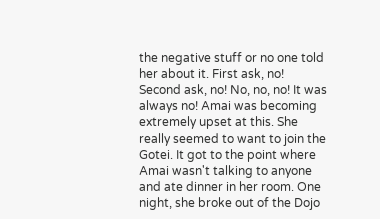the negative stuff or no one told her about it. First ask, no! Second ask, no! No, no, no! It was always no! Amai was becoming extremely upset at this. She really seemed to want to join the Gotei. It got to the point where Amai wasn't talking to anyone and ate dinner in her room. One night, she broke out of the Dojo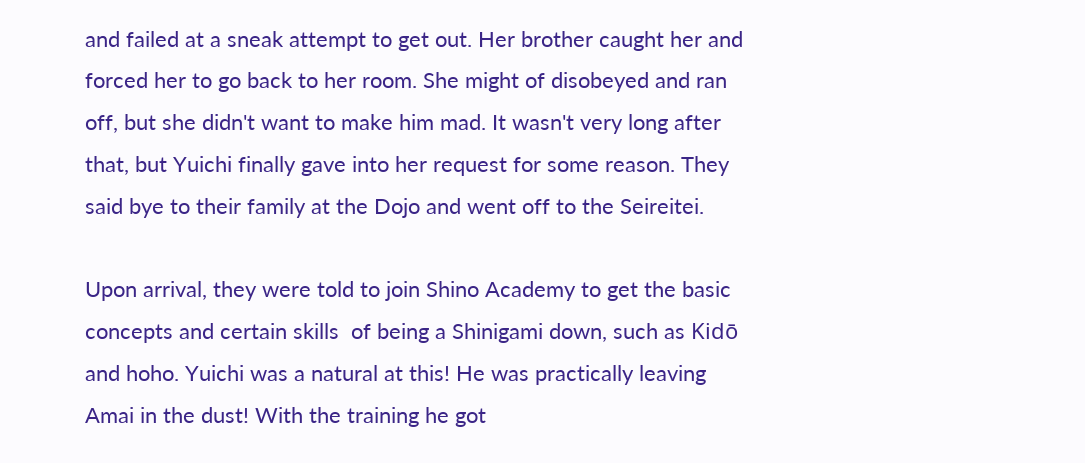and failed at a sneak attempt to get out. Her brother caught her and forced her to go back to her room. She might of disobeyed and ran off, but she didn't want to make him mad. It wasn't very long after that, but Yuichi finally gave into her request for some reason. They said bye to their family at the Dojo and went off to the Seireitei.

Upon arrival, they were told to join Shino Academy to get the basic concepts and certain skills  of being a Shinigami down, such as Kidō and hoho. Yuichi was a natural at this! He was practically leaving Amai in the dust! With the training he got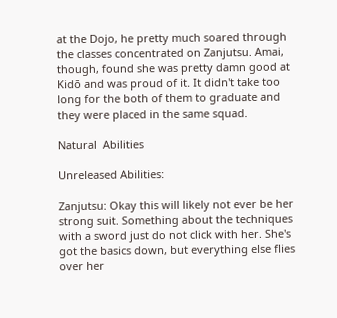at the Dojo, he pretty much soared through the classes concentrated on Zanjutsu. Amai, though, found she was pretty damn good at Kidō and was proud of it. It didn't take too long for the both of them to graduate and they were placed in the same squad.

Natural  Abilities

Unreleased Abilities:

Zanjutsu: Okay this will likely not ever be her strong suit. Something about the techniques with a sword just do not click with her. She's got the basics down, but everything else flies over her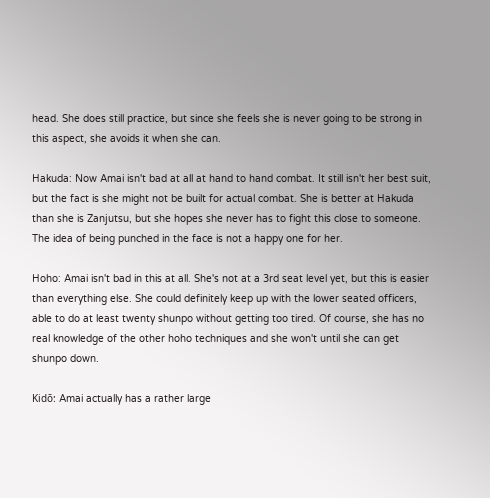head. She does still practice, but since she feels she is never going to be strong in this aspect, she avoids it when she can.

Hakuda: Now Amai isn't bad at all at hand to hand combat. It still isn't her best suit, but the fact is she might not be built for actual combat. She is better at Hakuda than she is Zanjutsu, but she hopes she never has to fight this close to someone. The idea of being punched in the face is not a happy one for her.

Hoho: Amai isn't bad in this at all. She's not at a 3rd seat level yet, but this is easier than everything else. She could definitely keep up with the lower seated officers, able to do at least twenty shunpo without getting too tired. Of course, she has no real knowledge of the other hoho techniques and she won't until she can get shunpo down.

Kidō: Amai actually has a rather large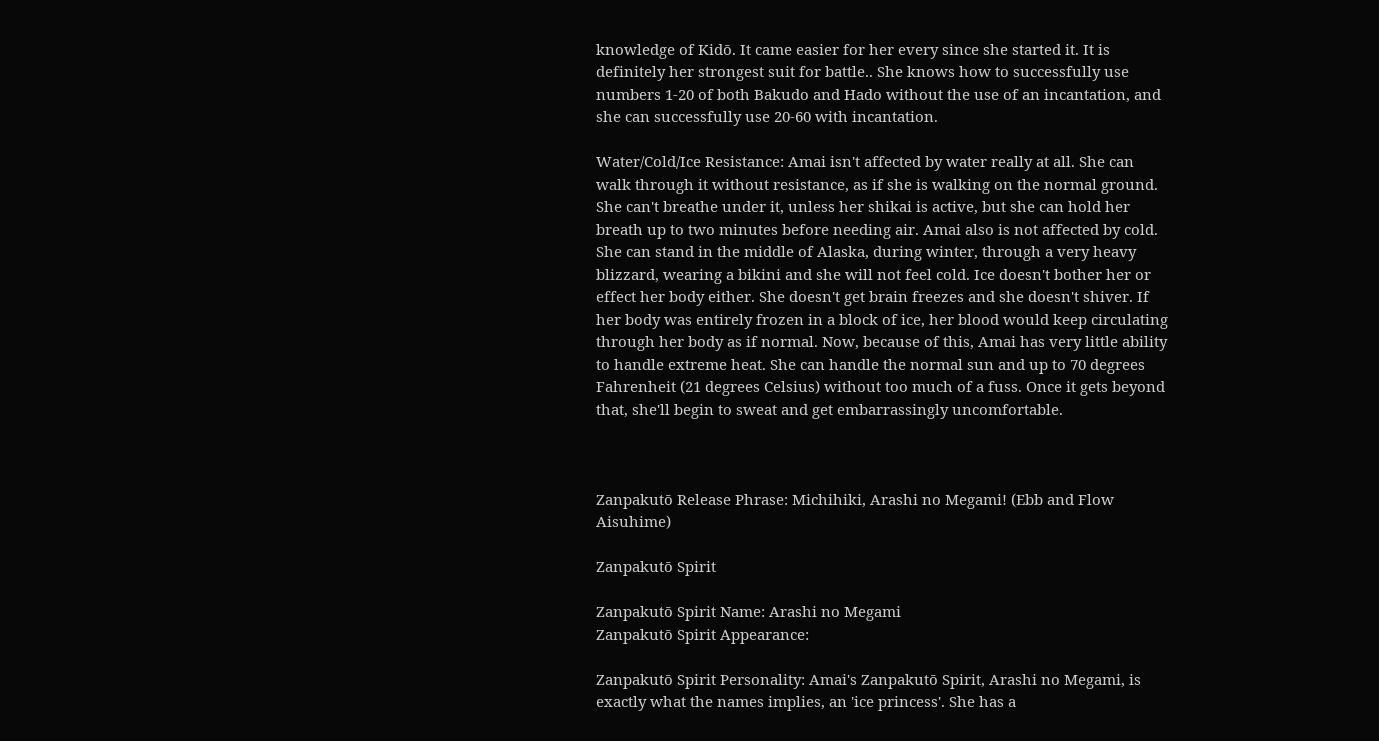knowledge of Kidō. It came easier for her every since she started it. It is definitely her strongest suit for battle.. She knows how to successfully use numbers 1-20 of both Bakudo and Hado without the use of an incantation, and she can successfully use 20-60 with incantation.

Water/Cold/Ice Resistance: Amai isn't affected by water really at all. She can walk through it without resistance, as if she is walking on the normal ground. She can't breathe under it, unless her shikai is active, but she can hold her breath up to two minutes before needing air. Amai also is not affected by cold. She can stand in the middle of Alaska, during winter, through a very heavy blizzard, wearing a bikini and she will not feel cold. Ice doesn't bother her or effect her body either. She doesn't get brain freezes and she doesn't shiver. If her body was entirely frozen in a block of ice, her blood would keep circulating through her body as if normal. Now, because of this, Amai has very little ability to handle extreme heat. She can handle the normal sun and up to 70 degrees Fahrenheit (21 degrees Celsius) without too much of a fuss. Once it gets beyond that, she'll begin to sweat and get embarrassingly uncomfortable.



Zanpakutō Release Phrase: Michihiki, Arashi no Megami! (Ebb and Flow Aisuhime)

Zanpakutō Spirit

Zanpakutō Spirit Name: Arashi no Megami
Zanpakutō Spirit Appearance:

Zanpakutō Spirit Personality: Amai's Zanpakutō Spirit, Arashi no Megami, is exactly what the names implies, an 'ice princess'. She has a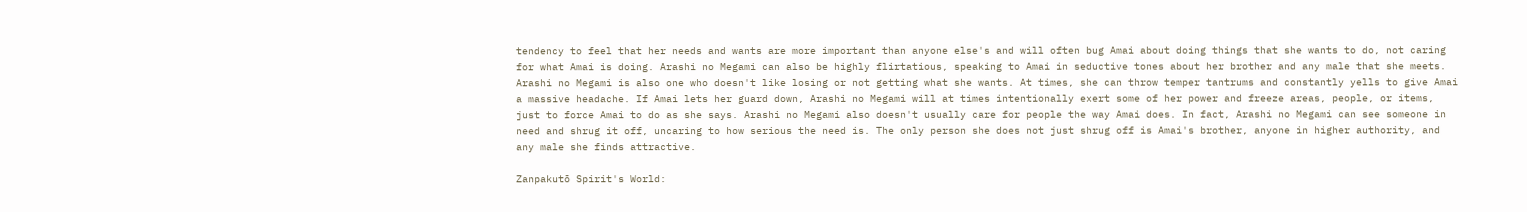tendency to feel that her needs and wants are more important than anyone else's and will often bug Amai about doing things that she wants to do, not caring for what Amai is doing. Arashi no Megami can also be highly flirtatious, speaking to Amai in seductive tones about her brother and any male that she meets. Arashi no Megami is also one who doesn't like losing or not getting what she wants. At times, she can throw temper tantrums and constantly yells to give Amai a massive headache. If Amai lets her guard down, Arashi no Megami will at times intentionally exert some of her power and freeze areas, people, or items, just to force Amai to do as she says. Arashi no Megami also doesn't usually care for people the way Amai does. In fact, Arashi no Megami can see someone in need and shrug it off, uncaring to how serious the need is. The only person she does not just shrug off is Amai's brother, anyone in higher authority, and any male she finds attractive.

Zanpakutō Spirit's World: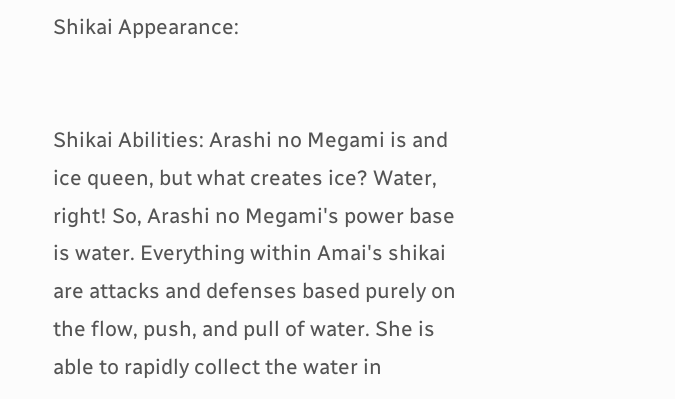Shikai Appearance:


Shikai Abilities: Arashi no Megami is and ice queen, but what creates ice? Water, right! So, Arashi no Megami's power base is water. Everything within Amai's shikai are attacks and defenses based purely on the flow, push, and pull of water. She is able to rapidly collect the water in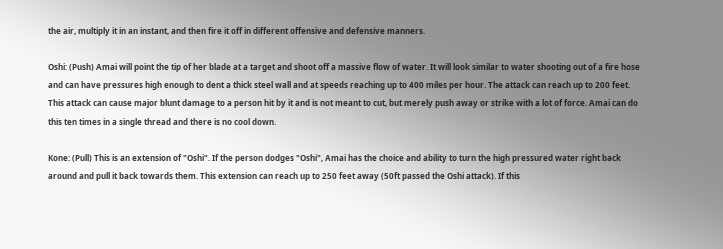the air, multiply it in an instant, and then fire it off in different offensive and defensive manners.

Oshi: (Push) Amai will point the tip of her blade at a target and shoot off a massive flow of water. It will look similar to water shooting out of a fire hose and can have pressures high enough to dent a thick steel wall and at speeds reaching up to 400 miles per hour. The attack can reach up to 200 feet. This attack can cause major blunt damage to a person hit by it and is not meant to cut, but merely push away or strike with a lot of force. Amai can do this ten times in a single thread and there is no cool down.

Kone: (Pull) This is an extension of "Oshi". If the person dodges "Oshi", Amai has the choice and ability to turn the high pressured water right back around and pull it back towards them. This extension can reach up to 250 feet away (50ft passed the Oshi attack). If this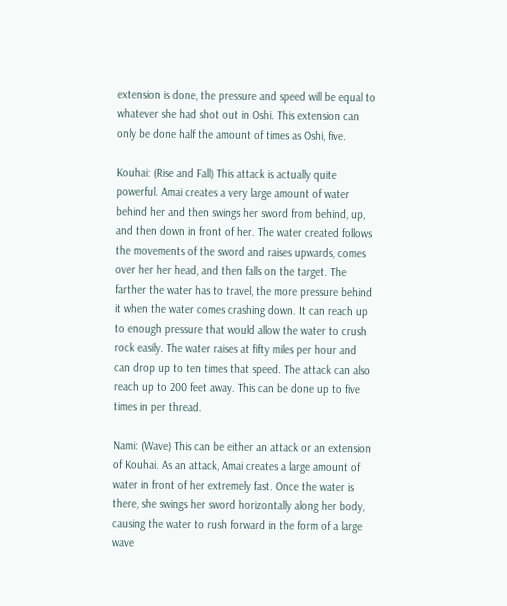extension is done, the pressure and speed will be equal to whatever she had shot out in Oshi. This extension can only be done half the amount of times as Oshi, five.

Kouhai: (Rise and Fall) This attack is actually quite powerful. Amai creates a very large amount of water behind her and then swings her sword from behind, up, and then down in front of her. The water created follows the movements of the sword and raises upwards, comes over her her head, and then falls on the target. The farther the water has to travel, the more pressure behind it when the water comes crashing down. It can reach up to enough pressure that would allow the water to crush rock easily. The water raises at fifty miles per hour and can drop up to ten times that speed. The attack can also reach up to 200 feet away. This can be done up to five times in per thread.

Nami: (Wave) This can be either an attack or an extension of Kouhai. As an attack, Amai creates a large amount of water in front of her extremely fast. Once the water is there, she swings her sword horizontally along her body, causing the water to rush forward in the form of a large wave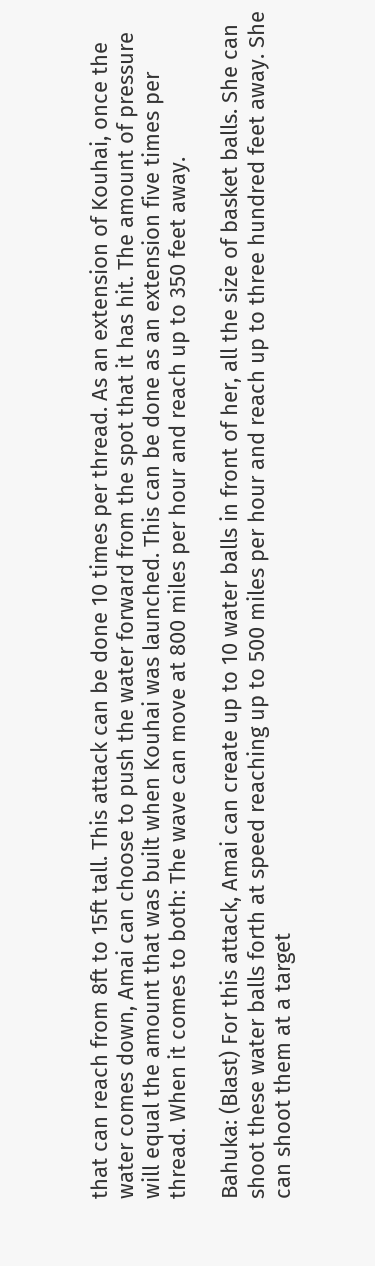that can reach from 8ft to 15ft tall. This attack can be done 10 times per thread. As an extension of Kouhai, once the water comes down, Amai can choose to push the water forward from the spot that it has hit. The amount of pressure will equal the amount that was built when Kouhai was launched. This can be done as an extension five times per thread. When it comes to both: The wave can move at 800 miles per hour and reach up to 350 feet away.

Bahuka: (Blast) For this attack, Amai can create up to 10 water balls in front of her, all the size of basket balls. She can shoot these water balls forth at speed reaching up to 500 miles per hour and reach up to three hundred feet away. She can shoot them at a target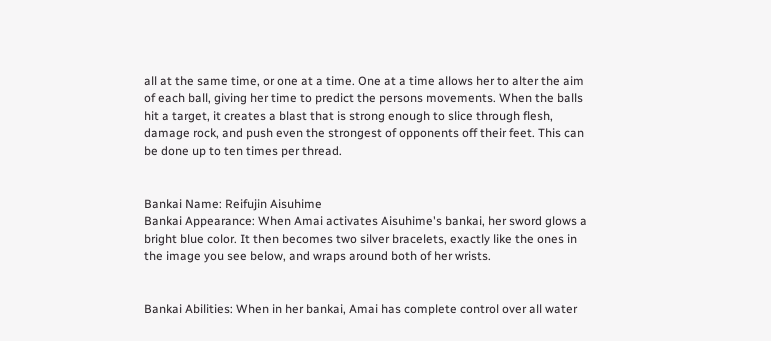all at the same time, or one at a time. One at a time allows her to alter the aim of each ball, giving her time to predict the persons movements. When the balls hit a target, it creates a blast that is strong enough to slice through flesh, damage rock, and push even the strongest of opponents off their feet. This can be done up to ten times per thread.


Bankai Name: Reifujin Aisuhime
Bankai Appearance: When Amai activates Aisuhime's bankai, her sword glows a bright blue color. It then becomes two silver bracelets, exactly like the ones in the image you see below, and wraps around both of her wrists.


Bankai Abilities: When in her bankai, Amai has complete control over all water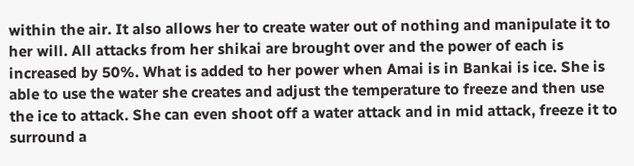within the air. It also allows her to create water out of nothing and manipulate it to her will. All attacks from her shikai are brought over and the power of each is increased by 50%. What is added to her power when Amai is in Bankai is ice. She is able to use the water she creates and adjust the temperature to freeze and then use the ice to attack. She can even shoot off a water attack and in mid attack, freeze it to surround a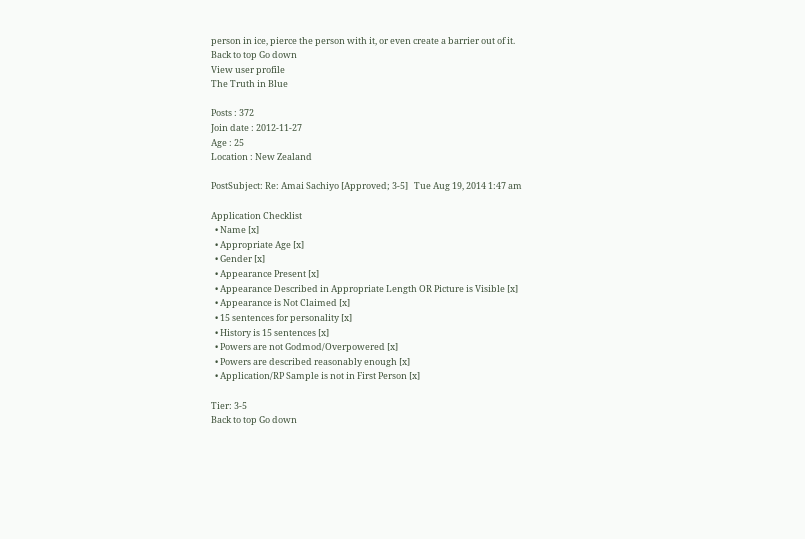person in ice, pierce the person with it, or even create a barrier out of it.
Back to top Go down
View user profile
The Truth in Blue

Posts : 372
Join date : 2012-11-27
Age : 25
Location : New Zealand

PostSubject: Re: Amai Sachiyo [Approved; 3-5]   Tue Aug 19, 2014 1:47 am

Application Checklist
  • Name [x]
  • Appropriate Age [x]
  • Gender [x]
  • Appearance Present [x]
  • Appearance Described in Appropriate Length OR Picture is Visible [x]
  • Appearance is Not Claimed [x]
  • 15 sentences for personality [x]
  • History is 15 sentences [x]
  • Powers are not Godmod/Overpowered [x]
  • Powers are described reasonably enough [x]
  • Application/RP Sample is not in First Person [x]

Tier: 3-5
Back to top Go down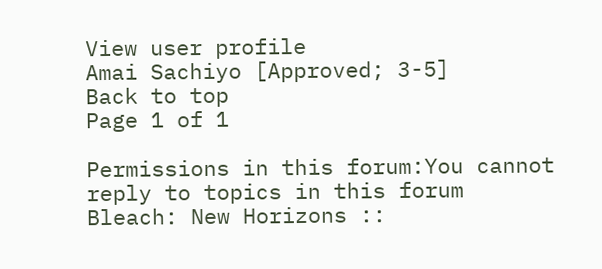View user profile
Amai Sachiyo [Approved; 3-5]
Back to top
Page 1 of 1

Permissions in this forum:You cannot reply to topics in this forum
Bleach: New Horizons ::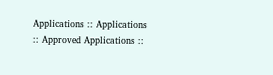Applications :: Applications :: Approved Applications ::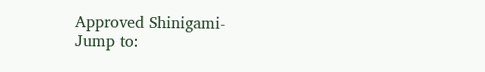Approved Shinigami-
Jump to: